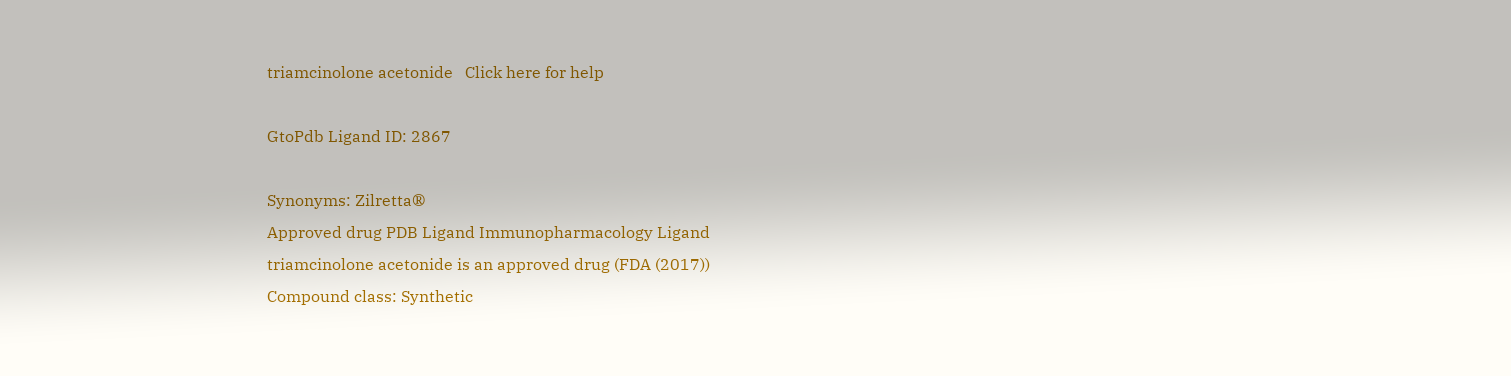triamcinolone acetonide   Click here for help

GtoPdb Ligand ID: 2867

Synonyms: Zilretta®
Approved drug PDB Ligand Immunopharmacology Ligand
triamcinolone acetonide is an approved drug (FDA (2017))
Compound class: Synthetic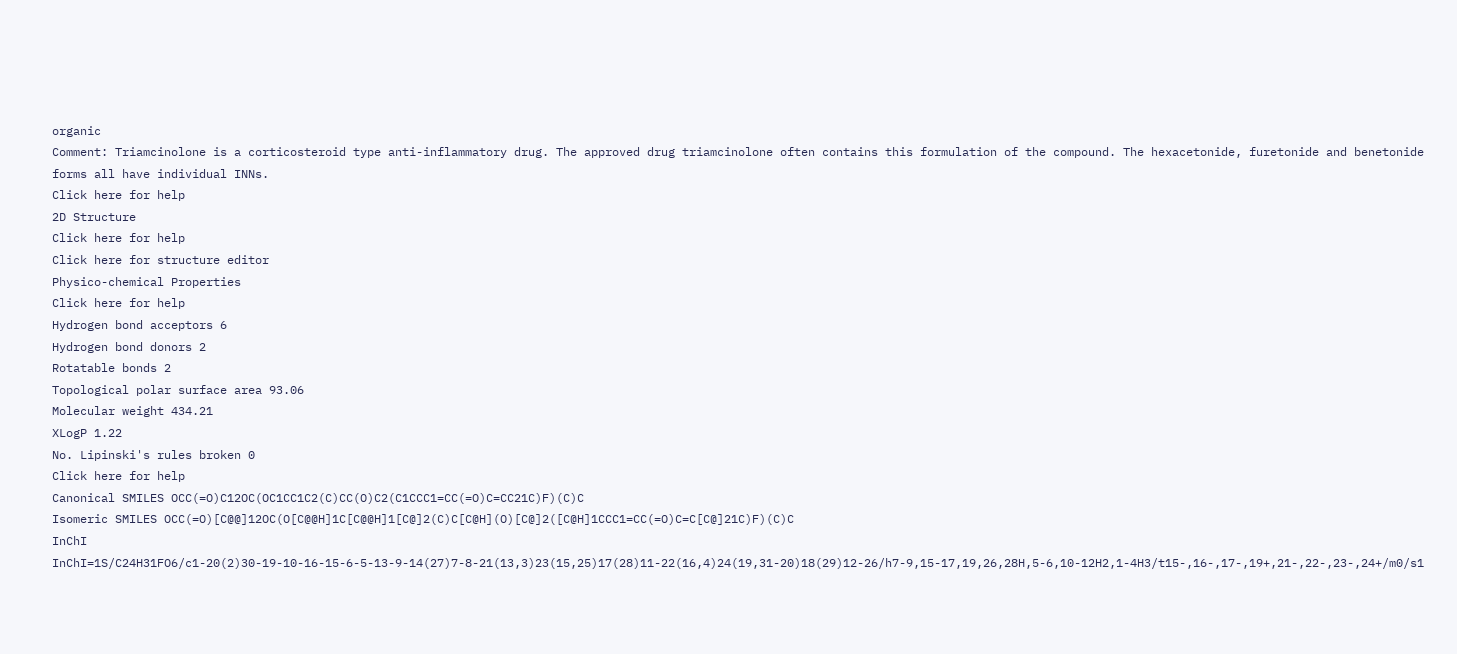organic
Comment: Triamcinolone is a corticosteroid type anti-inflammatory drug. The approved drug triamcinolone often contains this formulation of the compound. The hexacetonide, furetonide and benetonide forms all have individual INNs.
Click here for help
2D Structure
Click here for help
Click here for structure editor
Physico-chemical Properties
Click here for help
Hydrogen bond acceptors 6
Hydrogen bond donors 2
Rotatable bonds 2
Topological polar surface area 93.06
Molecular weight 434.21
XLogP 1.22
No. Lipinski's rules broken 0
Click here for help
Canonical SMILES OCC(=O)C12OC(OC1CC1C2(C)CC(O)C2(C1CCC1=CC(=O)C=CC21C)F)(C)C
Isomeric SMILES OCC(=O)[C@@]12OC(O[C@@H]1C[C@@H]1[C@]2(C)C[C@H](O)[C@]2([C@H]1CCC1=CC(=O)C=C[C@]21C)F)(C)C
InChI InChI=1S/C24H31FO6/c1-20(2)30-19-10-16-15-6-5-13-9-14(27)7-8-21(13,3)23(15,25)17(28)11-22(16,4)24(19,31-20)18(29)12-26/h7-9,15-17,19,26,28H,5-6,10-12H2,1-4H3/t15-,16-,17-,19+,21-,22-,23-,24+/m0/s1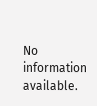No information available.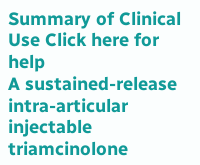Summary of Clinical Use Click here for help
A sustained-release intra-articular injectable triamcinolone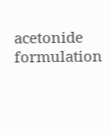acetonide formulation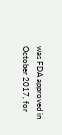was FDA approved in October 2017, for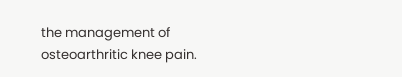the management of osteoarthritic knee pain.